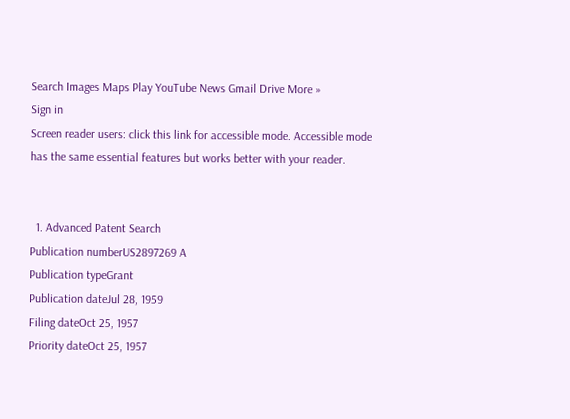Search Images Maps Play YouTube News Gmail Drive More »
Sign in
Screen reader users: click this link for accessible mode. Accessible mode has the same essential features but works better with your reader.


  1. Advanced Patent Search
Publication numberUS2897269 A
Publication typeGrant
Publication dateJul 28, 1959
Filing dateOct 25, 1957
Priority dateOct 25, 1957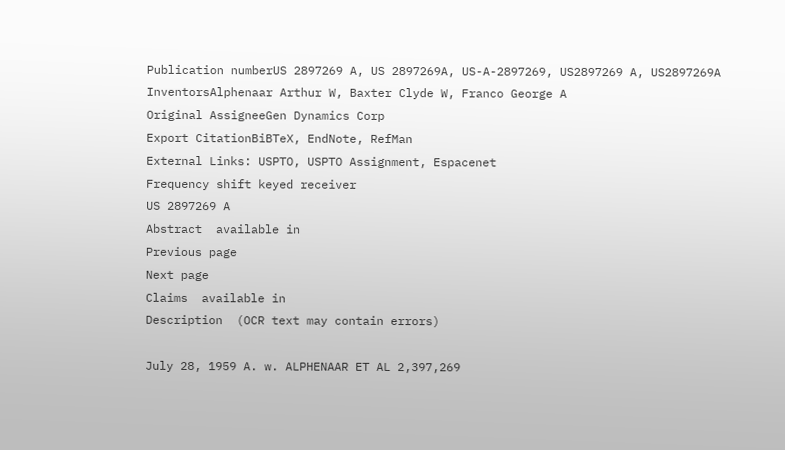Publication numberUS 2897269 A, US 2897269A, US-A-2897269, US2897269 A, US2897269A
InventorsAlphenaar Arthur W, Baxter Clyde W, Franco George A
Original AssigneeGen Dynamics Corp
Export CitationBiBTeX, EndNote, RefMan
External Links: USPTO, USPTO Assignment, Espacenet
Frequency shift keyed receiver
US 2897269 A
Abstract  available in
Previous page
Next page
Claims  available in
Description  (OCR text may contain errors)

July 28, 1959 A. w. ALPHENAAR ET AL 2,397,269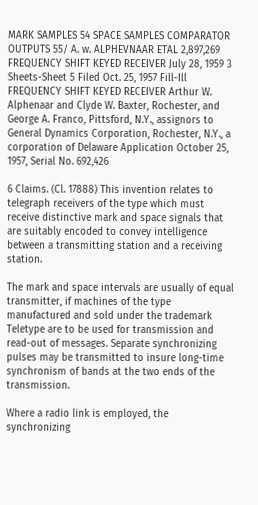MARK SAMPLES 54 SPACE SAMPLES COMPARATOR OUTPUTS 55/ A. w. ALPHEVNAAR ETAL 2,897,269 FREQUENCY SHIFT KEYED RECEIVER July 28, 1959 3 Sheets-Sheet 5 Filed Oct. 25, 1957 Fill-Ill FREQUENCY SHIFT KEYED RECEIVER Arthur W. Alphenaar and Clyde W. Baxter, Rochester, and George A. Franco, Pittsford, N.Y., assignors to General Dynamics Corporation, Rochester, N.Y., a corporation of Delaware Application October 25, 1957, Serial No. 692,426

6 Claims. (Cl. 17888) This invention relates to telegraph receivers of the type which must receive distinctive mark and space signals that are suitably encoded to convey intelligence between a transmitting station and a receiving station.

The mark and space intervals are usually of equal transmitter, if machines of the type manufactured and sold under the trademark Teletype are to be used for transmission and read-out of messages. Separate synchronizing pulses may be transmitted to insure long-time synchronism of bands at the two ends of the transmission.

Where a radio link is employed, the synchronizing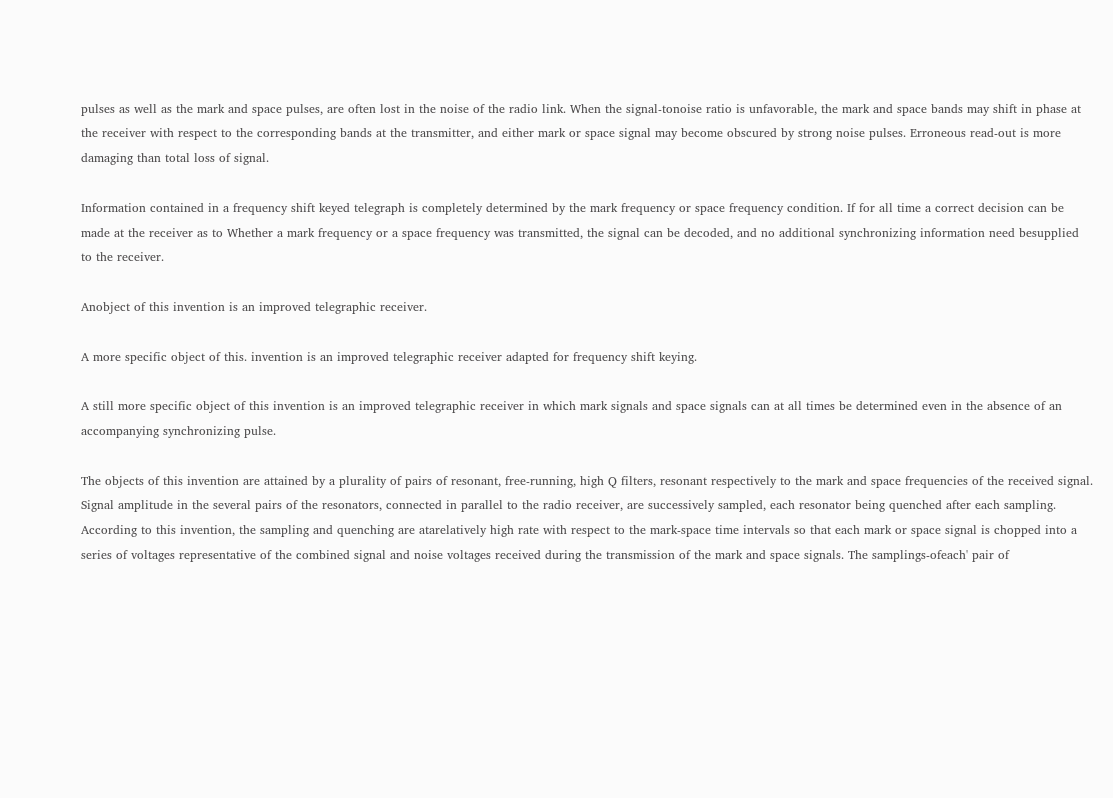pulses as well as the mark and space pulses, are often lost in the noise of the radio link. When the signal-tonoise ratio is unfavorable, the mark and space bands may shift in phase at the receiver with respect to the corresponding bands at the transmitter, and either mark or space signal may become obscured by strong noise pulses. Erroneous read-out is more damaging than total loss of signal.

Information contained in a frequency shift keyed telegraph is completely determined by the mark frequency or space frequency condition. If for all time a correct decision can be made at the receiver as to Whether a mark frequency or a space frequency was transmitted, the signal can be decoded, and no additional synchronizing information need besupplied to the receiver.

Anobject of this invention is an improved telegraphic receiver.

A more specific object of this. invention is an improved telegraphic receiver adapted for frequency shift keying.

A still more specific object of this invention is an improved telegraphic receiver in which mark signals and space signals can at all times be determined even in the absence of an accompanying synchronizing pulse.

The objects of this invention are attained by a plurality of pairs of resonant, free-running, high Q filters, resonant respectively to the mark and space frequencies of the received signal. Signal amplitude in the several pairs of the resonators, connected in parallel to the radio receiver, are successively sampled, each resonator being quenched after each sampling. According to this invention, the sampling and quenching are atarelatively high rate with respect to the mark-space time intervals so that each mark or space signal is chopped into a series of voltages representative of the combined signal and noise voltages received during the transmission of the mark and space signals. The samplings-ofeach' pair of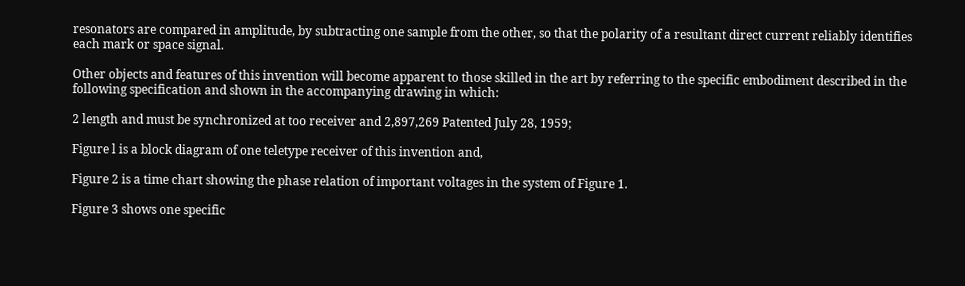resonators are compared in amplitude, by subtracting one sample from the other, so that the polarity of a resultant direct current reliably identifies each mark or space signal.

Other objects and features of this invention will become apparent to those skilled in the art by referring to the specific embodiment described in the following specification and shown in the accompanying drawing in which:

2 length and must be synchronized at too receiver and 2,897,269 Patented July 28, 1959;

Figure l is a block diagram of one teletype receiver of this invention and,

Figure 2 is a time chart showing the phase relation of important voltages in the system of Figure 1.

Figure 3 shows one specific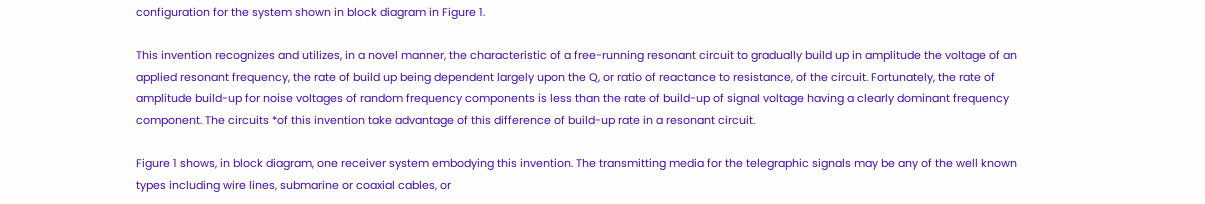configuration for the system shown in block diagram in Figure 1.

This invention recognizes and utilizes, in a novel manner, the characteristic of a free-running resonant circuit to gradually build up in amplitude the voltage of an applied resonant frequency, the rate of build up being dependent largely upon the Q, or ratio of reactance to resistance, of the circuit. Fortunately, the rate of amplitude build-up for noise voltages of random frequency components is less than the rate of build-up of signal voltage having a clearly dominant frequency component. The circuits *of this invention take advantage of this difference of build-up rate in a resonant circuit.

Figure 1 shows, in block diagram, one receiver system embodying this invention. The transmitting media for the telegraphic signals may be any of the well known types including wire lines, submarine or coaxial cables, or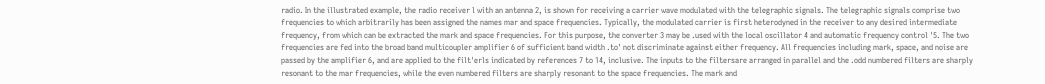radio. In the illustrated example, the radio receiver l with an antenna 2, is shown for receiving a carrier wave modulated with the telegraphic signals. The telegraphic signals comprise two frequencies to which arbitrarily has been assigned the names mar and space frequencies. Typically, the modulated carrier is first heterodyned in the receiver to any desired intermediate frequency, from which can be extracted the mark and space frequencies. For this purpose, the converter 3 may be .used with the local oscillator 4 and automatic frequency control '5. The two frequencies are fed into the broad band multicoupler amplifier 6 of sufficient band width .to' not discriminate against either frequency. All frequencies including mark, space, and noise are passed by the amplifier 6, and are applied to the filt'erls indicated by references 7 to 14, inclusive. The inputs to the filtersare arranged in parallel and the .odd numbered filters are sharply resonant to the mar frequencies, while the even numbered filters are sharply resonant to the space frequencies. The mark and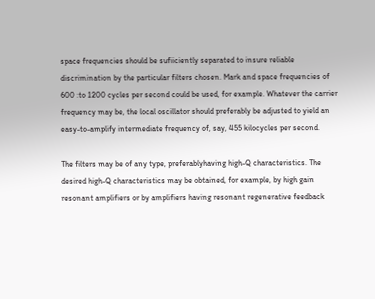space frequencies should be sufiiciently separated to insure reliable discrimination by the particular filters chosen. Mark and space frequencies of 600 :to 1200 cycles per second could be used, for example. Whatever the carrier frequency may be, the local oscillator should preferably be adjusted to yield an easy-to-amplify intermediate frequency of, say, 455 kilocycles per second.

The filters may be of any type, preferablyhaving high-Q characteristics. The desired high-Q characteristics may be obtained, for example, by high gain resonant amplifiers or by amplifiers having resonant regenerative feedback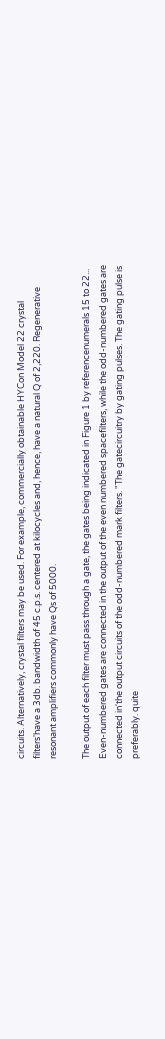circuits. Alternatively, crystal filters may be used. For example, commercially obtainable HYCon Model 22 crystal filters'have a 3db. bandwidth of 45 c.p.s. centered at kilocycles and, hence, have a natural Q of 2,220. Regenerative resonant amplifiers commonly have Qs of 5000.

The output of each filter must pass through a gate, the gates being indicated in Figure 1 by referencenumerals 15 to 22... Even-numbered gates are connected in the output of the even numbered spacefilters, while the odd-numbered gates are connected in'the output circuits of the odd-numbered mark filters. "The gatecircuitry by gating pulses. The gating pulse is preferably. quite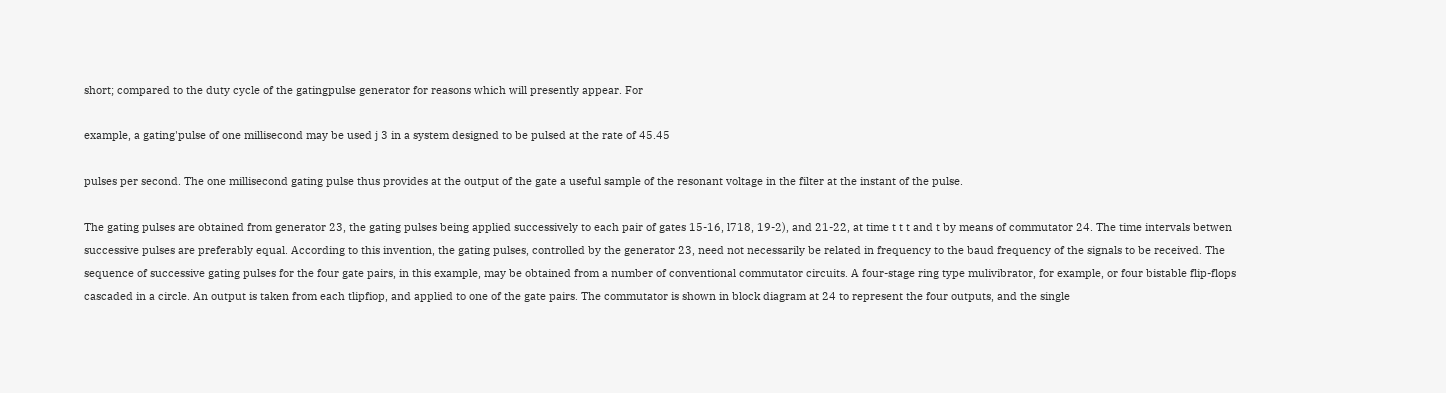short; compared to the duty cycle of the gatingpulse generator for reasons which will presently appear. For

example, a gating'pulse of one millisecond may be used j 3 in a system designed to be pulsed at the rate of 45.45

pulses per second. The one millisecond gating pulse thus provides at the output of the gate a useful sample of the resonant voltage in the filter at the instant of the pulse.

The gating pulses are obtained from generator 23, the gating pulses being applied successively to each pair of gates 15-16, l718, 19-2), and 21-22, at time t t t and t by means of commutator 24. The time intervals betwen successive pulses are preferably equal. According to this invention, the gating pulses, controlled by the generator 23, need not necessarily be related in frequency to the baud frequency of the signals to be received. The sequence of successive gating pulses for the four gate pairs, in this example, may be obtained from a number of conventional commutator circuits. A four-stage ring type mulivibrator, for example, or four bistable flip-flops cascaded in a circle. An output is taken from each tlipfiop, and applied to one of the gate pairs. The commutator is shown in block diagram at 24 to represent the four outputs, and the single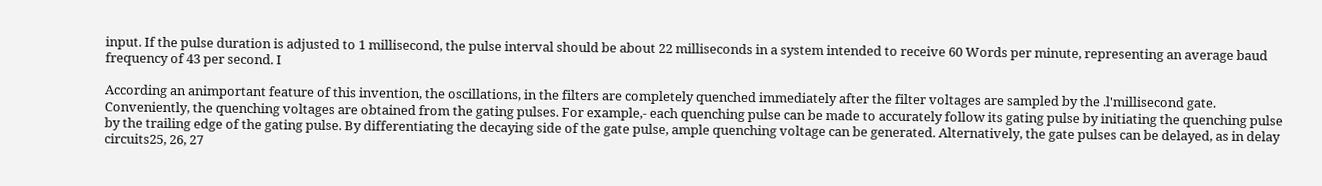input. If the pulse duration is adjusted to 1 millisecond, the pulse interval should be about 22 milliseconds in a system intended to receive 60 Words per minute, representing an average baud frequency of 43 per second. I

According an animportant feature of this invention, the oscillations, in the filters are completely quenched immediately after the filter voltages are sampled by the .l'millisecond gate. Conveniently, the quenching voltages are obtained from the gating pulses. For example,- each quenching pulse can be made to accurately follow its gating pulse by initiating the quenching pulse by the trailing edge of the gating pulse. By differentiating the decaying side of the gate pulse, ample quenching voltage can be generated. Alternatively, the gate pulses can be delayed, as in delay circuits25, 26, 27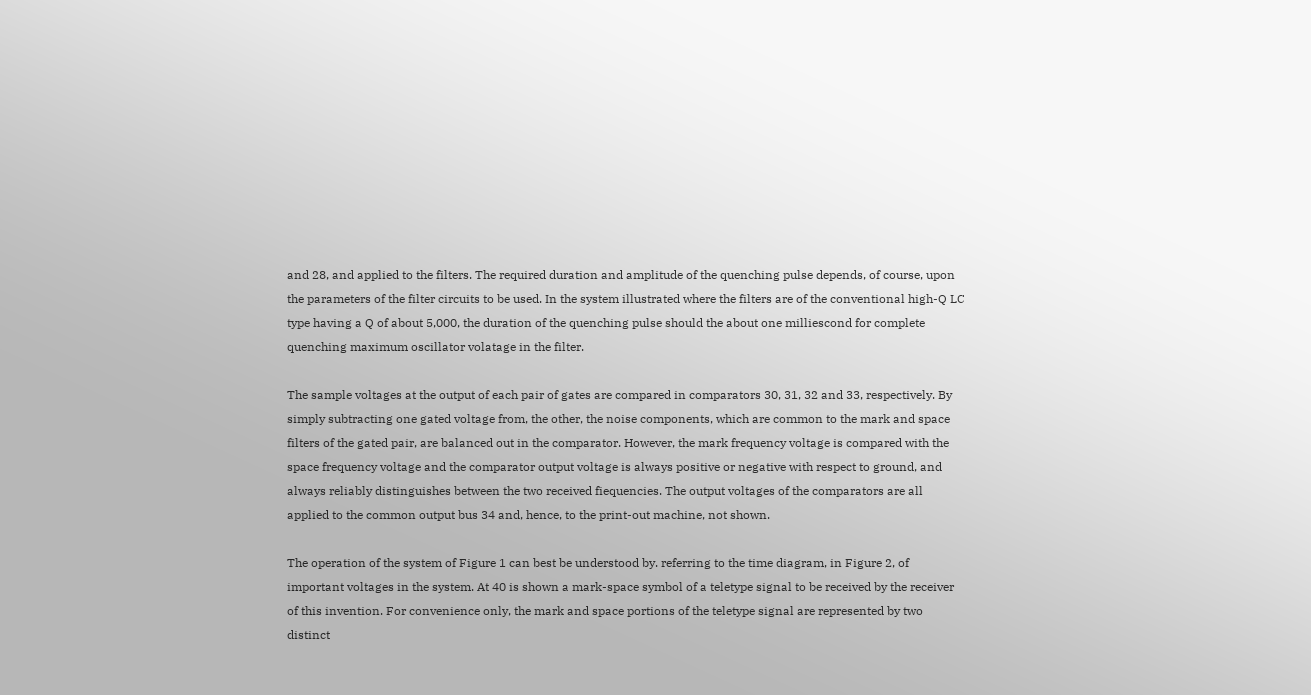and 28, and applied to the filters. The required duration and amplitude of the quenching pulse depends, of course, upon the parameters of the filter circuits to be used. In the system illustrated where the filters are of the conventional high-Q LC type having a Q of about 5,000, the duration of the quenching pulse should the about one milliescond for complete quenching maximum oscillator volatage in the filter.

The sample voltages at the output of each pair of gates are compared in comparators 30, 31, 32 and 33, respectively. By simply subtracting one gated voltage from, the other, the noise components, which are common to the mark and space filters of the gated pair, are balanced out in the comparator. However, the mark frequency voltage is compared with the space frequency voltage and the comparator output voltage is always positive or negative with respect to ground, and always reliably distinguishes between the two received fiequencies. The output voltages of the comparators are all applied to the common output bus 34 and, hence, to the print-out machine, not shown.

The operation of the system of Figure 1 can best be understood by. referring to the time diagram, in Figure 2, of important voltages in the system. At 40 is shown a mark-space symbol of a teletype signal to be received by the receiver of this invention. For convenience only, the mark and space portions of the teletype signal are represented by two distinct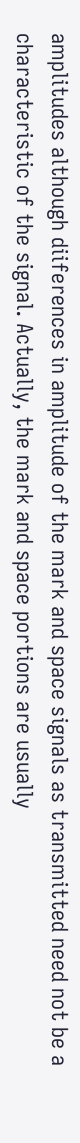amplitudes although diiferences in amplitude of the mark and space signals as transmitted need not be a characteristic of the signal. Actually, the mark and space portions are usually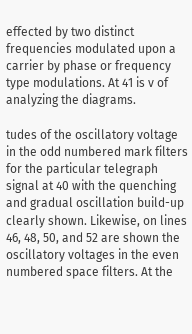effected by two distinct frequencies modulated upon a carrier by phase or frequency type modulations. At 41 is v of analyzing the diagrams.

tudes of the oscillatory voltage in the odd numbered mark filters for the particular telegraph signal at 40 with the quenching and gradual oscillation build-up clearly shown. Likewise, on lines 46, 48, 50, and 52 are shown the oscillatory voltages in the even numbered space filters. At the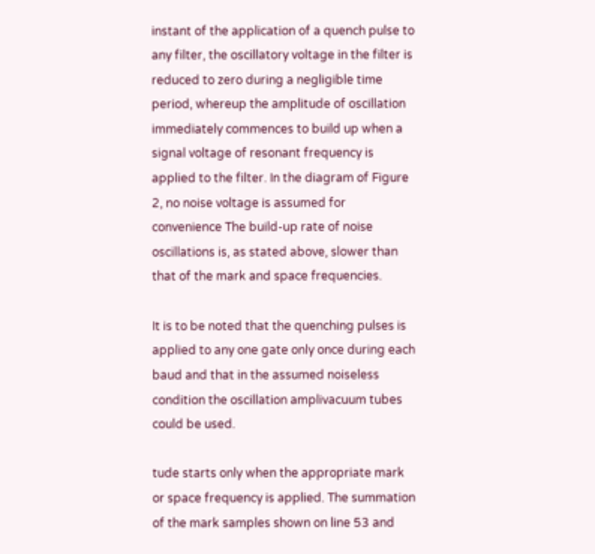instant of the application of a quench pulse to any filter, the oscillatory voltage in the filter is reduced to zero during a negligible time period, whereup the amplitude of oscillation immediately commences to build up when a signal voltage of resonant frequency is applied to the filter. In the diagram of Figure 2, no noise voltage is assumed for convenience The build-up rate of noise oscillations is, as stated above, slower than that of the mark and space frequencies.

It is to be noted that the quenching pulses is applied to any one gate only once during each baud and that in the assumed noiseless condition the oscillation amplivacuum tubes could be used.

tude starts only when the appropriate mark or space frequency is applied. The summation of the mark samples shown on line 53 and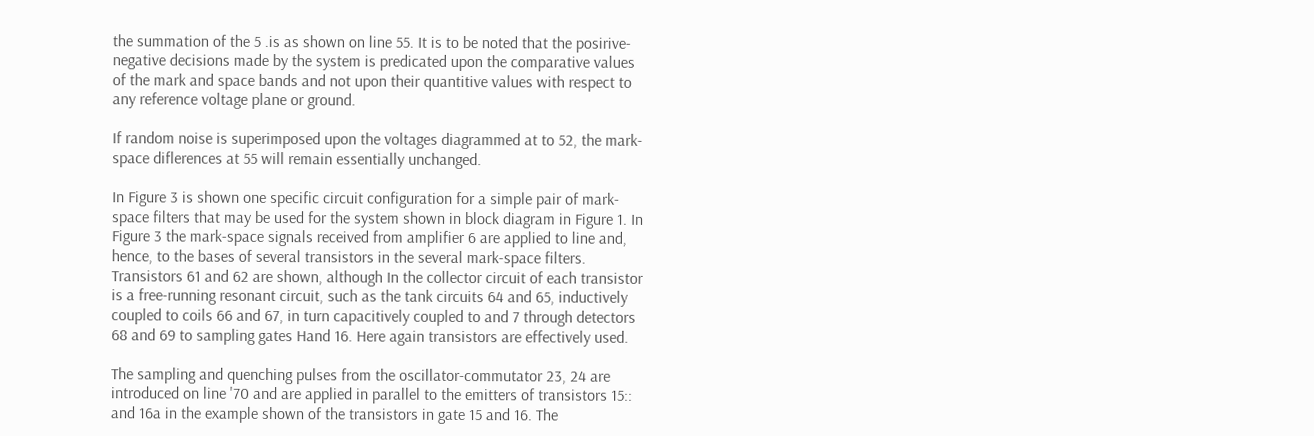the summation of the 5 .is as shown on line 55. It is to be noted that the posirive-negative decisions made by the system is predicated upon the comparative values of the mark and space bands and not upon their quantitive values with respect to any reference voltage plane or ground.

If random noise is superimposed upon the voltages diagrammed at to 52, the mark-space diflerences at 55 will remain essentially unchanged.

In Figure 3 is shown one specific circuit configuration for a simple pair of mark-space filters that may be used for the system shown in block diagram in Figure 1. In Figure 3 the mark-space signals received from amplifier 6 are applied to line and, hence, to the bases of several transistors in the several mark-space filters. Transistors 61 and 62 are shown, although In the collector circuit of each transistor is a free-running resonant circuit, such as the tank circuits 64 and 65, inductively coupled to coils 66 and 67, in turn capacitively coupled to and 7 through detectors 68 and 69 to sampling gates Hand 16. Here again transistors are effectively used.

The sampling and quenching pulses from the oscillator-commutator 23, 24 are introduced on line '70 and are applied in parallel to the emitters of transistors 15:: and 16a in the example shown of the transistors in gate 15 and 16. The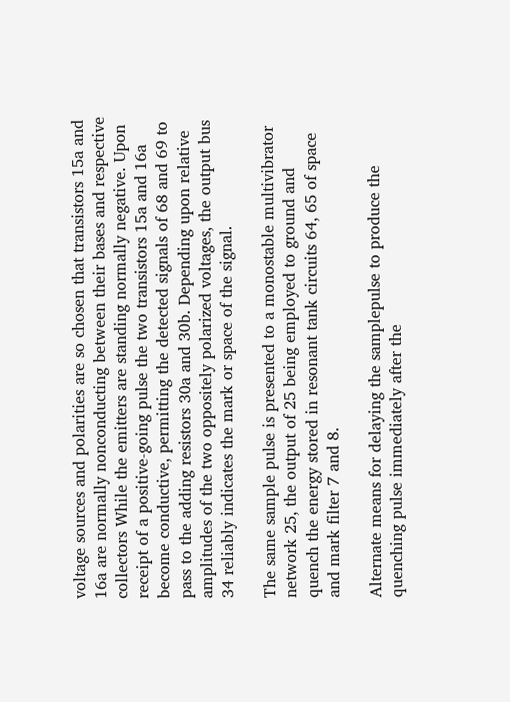voltage sources and polarities are so chosen that transistors 15a and 16a are normally nonconducting between their bases and respective collectors While the emitters are standing normally negative. Upon receipt of a positive-going pulse the two transistors 15a and 16a become conductive, permitting the detected signals of 68 and 69 to pass to the adding resistors 30a and 30b. Depending upon relative amplitudes of the two oppositely polarized voltages, the output bus 34 reliably indicates the mark or space of the signal.

The same sample pulse is presented to a monostable multivibrator network 25, the output of 25 being employed to ground and quench the energy stored in resonant tank circuits 64, 65 of space and mark filter 7 and 8.

Alternate means for delaying the samplepulse to produce the quenching pulse immediately after the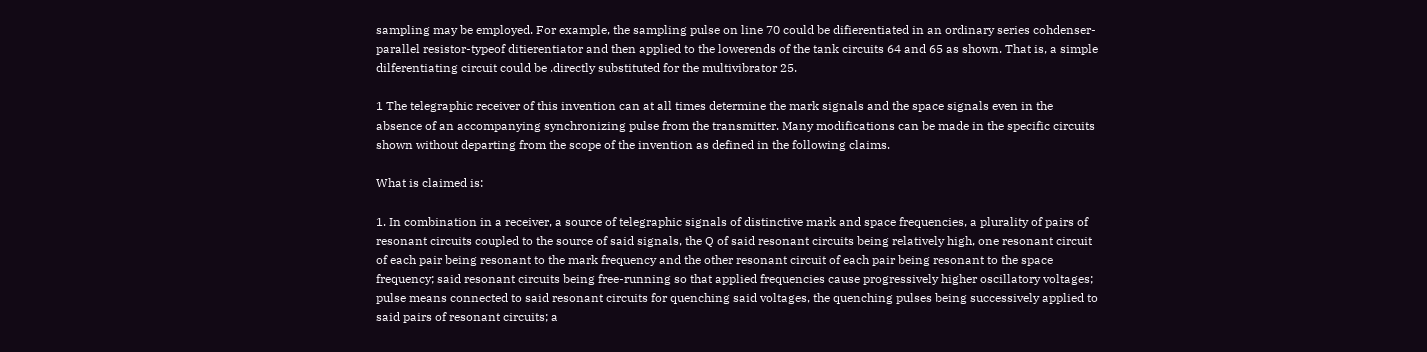sampling may be employed. For example, the sampling pulse on line 70 could be difierentiated in an ordinary series cohdenser-parallel resistor-typeof ditierentiator and then applied to the lowerends of the tank circuits 64 and 65 as shown. That is, a simple dilferentiating circuit could be .directly substituted for the multivibrator 25.

1 The telegraphic receiver of this invention can at all times determine the mark signals and the space signals even in the absence of an accompanying synchronizing pulse from the transmitter. Many modifications can be made in the specific circuits shown without departing from the scope of the invention as defined in the following claims.

What is claimed is:

1. In combination in a receiver, a source of telegraphic signals of distinctive mark and space frequencies, a plurality of pairs of resonant circuits coupled to the source of said signals, the Q of said resonant circuits being relatively high, one resonant circuit of each pair being resonant to the mark frequency and the other resonant circuit of each pair being resonant to the space frequency; said resonant circuits being free-running so that applied frequencies cause progressively higher oscillatory voltages; pulse means connected to said resonant circuits for quenching said voltages, the quenching pulses being successively applied to said pairs of resonant circuits; a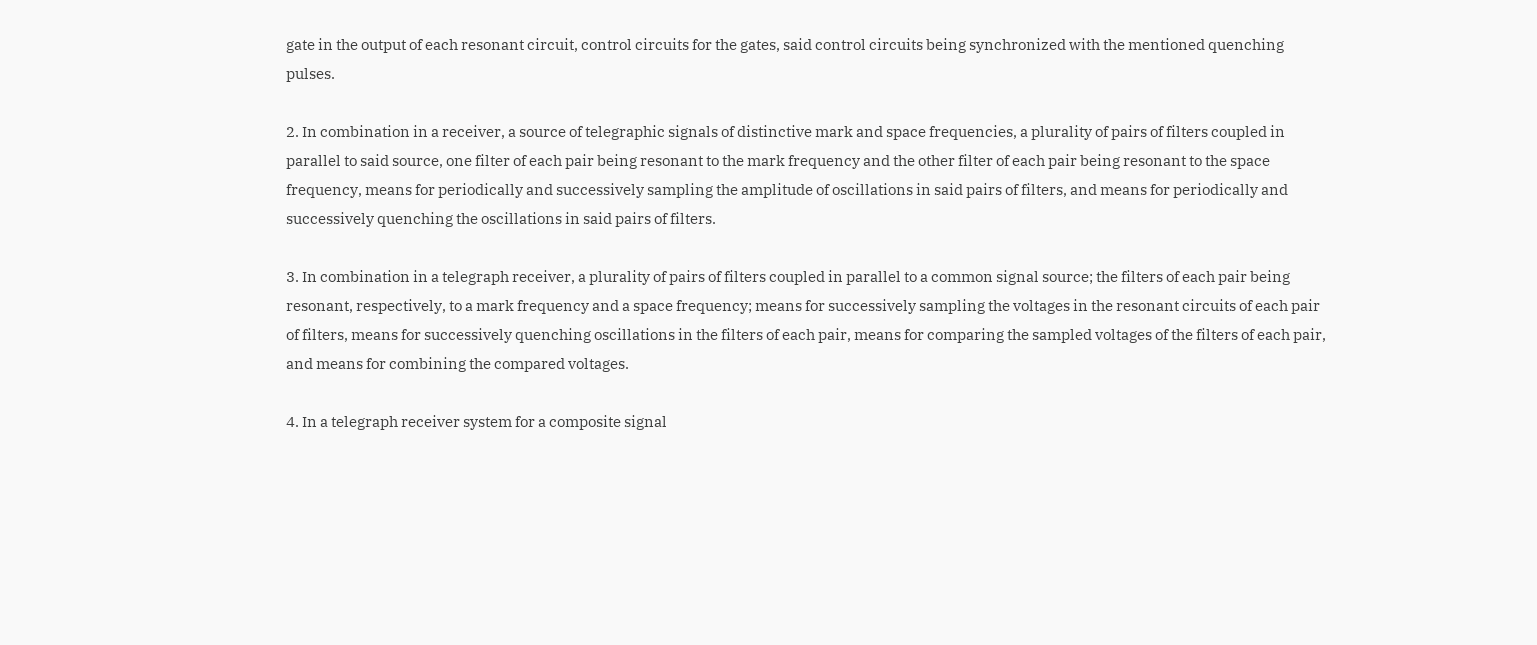gate in the output of each resonant circuit, control circuits for the gates, said control circuits being synchronized with the mentioned quenching pulses.

2. In combination in a receiver, a source of telegraphic signals of distinctive mark and space frequencies, a plurality of pairs of filters coupled in parallel to said source, one filter of each pair being resonant to the mark frequency and the other filter of each pair being resonant to the space frequency, means for periodically and successively sampling the amplitude of oscillations in said pairs of filters, and means for periodically and successively quenching the oscillations in said pairs of filters.

3. In combination in a telegraph receiver, a plurality of pairs of filters coupled in parallel to a common signal source; the filters of each pair being resonant, respectively, to a mark frequency and a space frequency; means for successively sampling the voltages in the resonant circuits of each pair of filters, means for successively quenching oscillations in the filters of each pair, means for comparing the sampled voltages of the filters of each pair, and means for combining the compared voltages.

4. In a telegraph receiver system for a composite signal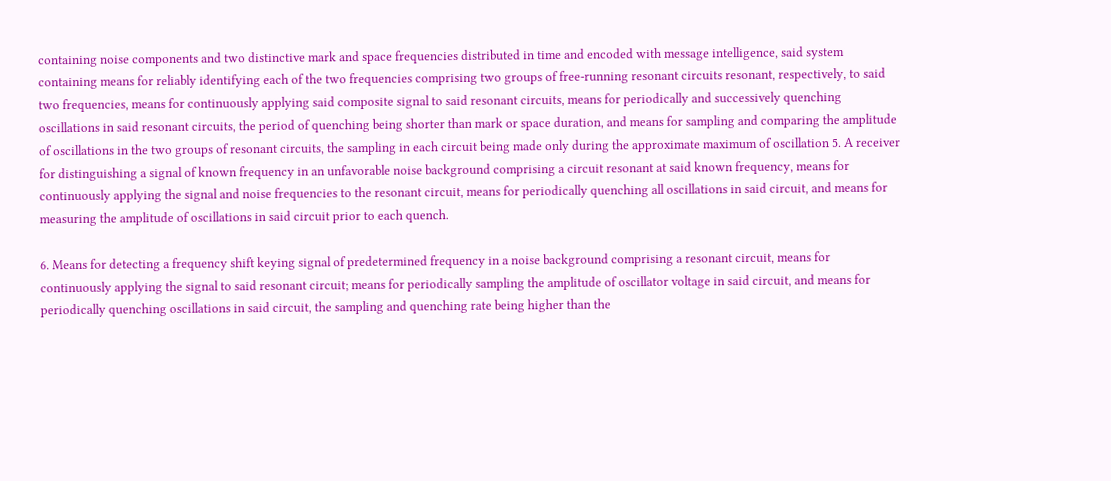containing noise components and two distinctive mark and space frequencies distributed in time and encoded with message intelligence, said system containing means for reliably identifying each of the two frequencies comprising two groups of free-running resonant circuits resonant, respectively, to said two frequencies, means for continuously applying said composite signal to said resonant circuits, means for periodically and successively quenching oscillations in said resonant circuits, the period of quenching being shorter than mark or space duration, and means for sampling and comparing the amplitude of oscillations in the two groups of resonant circuits, the sampling in each circuit being made only during the approximate maximum of oscillation 5. A receiver for distinguishing a signal of known frequency in an unfavorable noise background comprising a circuit resonant at said known frequency, means for continuously applying the signal and noise frequencies to the resonant circuit, means for periodically quenching all oscillations in said circuit, and means for measuring the amplitude of oscillations in said circuit prior to each quench.

6. Means for detecting a frequency shift keying signal of predetermined frequency in a noise background comprising a resonant circuit, means for continuously applying the signal to said resonant circuit; means for periodically sampling the amplitude of oscillator voltage in said circuit, and means for periodically quenching oscillations in said circuit, the sampling and quenching rate being higher than the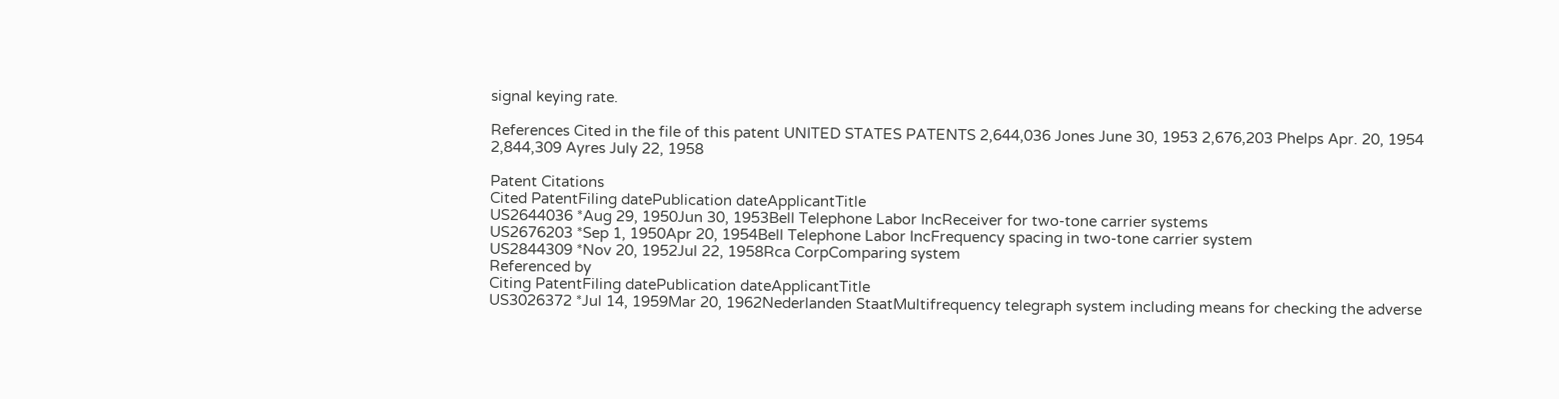signal keying rate.

References Cited in the file of this patent UNITED STATES PATENTS 2,644,036 Jones June 30, 1953 2,676,203 Phelps Apr. 20, 1954 2,844,309 Ayres July 22, 1958

Patent Citations
Cited PatentFiling datePublication dateApplicantTitle
US2644036 *Aug 29, 1950Jun 30, 1953Bell Telephone Labor IncReceiver for two-tone carrier systems
US2676203 *Sep 1, 1950Apr 20, 1954Bell Telephone Labor IncFrequency spacing in two-tone carrier system
US2844309 *Nov 20, 1952Jul 22, 1958Rca CorpComparing system
Referenced by
Citing PatentFiling datePublication dateApplicantTitle
US3026372 *Jul 14, 1959Mar 20, 1962Nederlanden StaatMultifrequency telegraph system including means for checking the adverse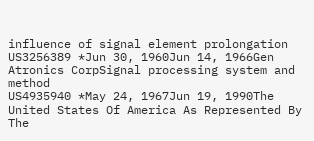influence of signal element prolongation
US3256389 *Jun 30, 1960Jun 14, 1966Gen Atronics CorpSignal processing system and method
US4935940 *May 24, 1967Jun 19, 1990The United States Of America As Represented By The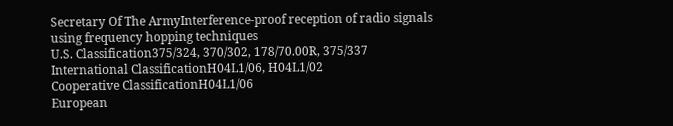Secretary Of The ArmyInterference-proof reception of radio signals using frequency hopping techniques
U.S. Classification375/324, 370/302, 178/70.00R, 375/337
International ClassificationH04L1/06, H04L1/02
Cooperative ClassificationH04L1/06
European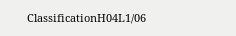ClassificationH04L1/06